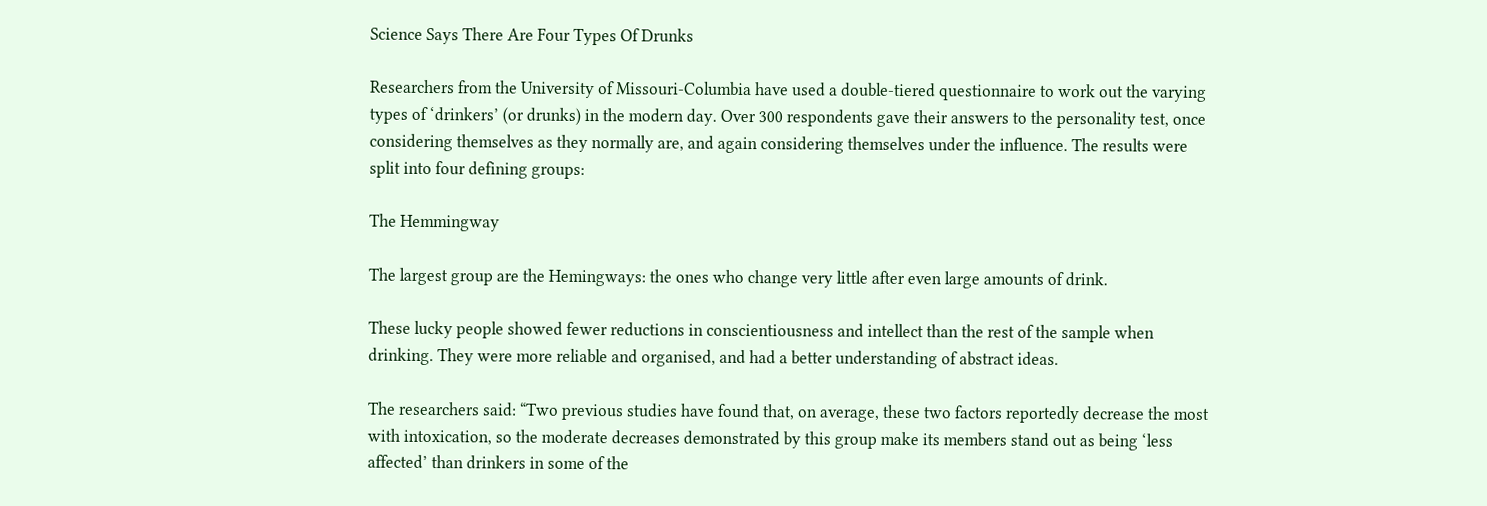Science Says There Are Four Types Of Drunks

Researchers from the University of Missouri-Columbia have used a double-tiered questionnaire to work out the varying types of ‘drinkers’ (or drunks) in the modern day. Over 300 respondents gave their answers to the personality test, once considering themselves as they normally are, and again considering themselves under the influence. The results were split into four defining groups:

The Hemmingway

The largest group are the Hemingways: the ones who change very little after even large amounts of drink.

These lucky people showed fewer reductions in conscientiousness and intellect than the rest of the sample when drinking. They were more reliable and organised, and had a better understanding of abstract ideas.

The researchers said: “Two previous studies have found that, on average, these two factors reportedly decrease the most with intoxication, so the moderate decreases demonstrated by this group make its members stand out as being ‘less affected’ than drinkers in some of the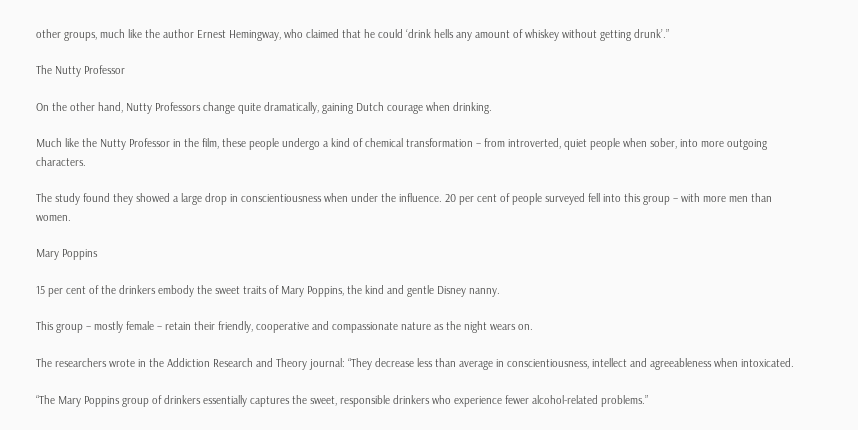other groups, much like the author Ernest Hemingway, who claimed that he could ‘drink hells any amount of whiskey without getting drunk’.”

The Nutty Professor

On the other hand, Nutty Professors change quite dramatically, gaining Dutch courage when drinking.

Much like the Nutty Professor in the film, these people undergo a kind of chemical transformation – from introverted, quiet people when sober, into more outgoing characters.

The study found they showed a large drop in conscientiousness when under the influence. 20 per cent of people surveyed fell into this group – with more men than women.

Mary Poppins

15 per cent of the drinkers embody the sweet traits of Mary Poppins, the kind and gentle Disney nanny.

This group – mostly female – retain their friendly, cooperative and compassionate nature as the night wears on.

The researchers wrote in the Addiction Research and Theory journal: “They decrease less than average in conscientiousness, intellect and agreeableness when intoxicated.

“The Mary Poppins group of drinkers essentially captures the sweet, responsible drinkers who experience fewer alcohol-related problems.”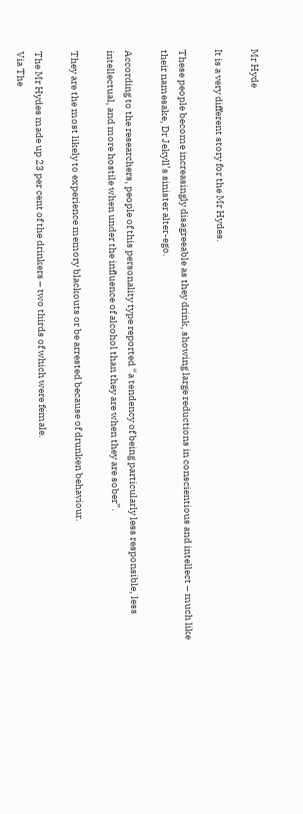Mr Hyde

It is a very different story for the Mr Hydes.

These people become increasingly disagreeable as they drink, showing large reductions in conscientious and intellect – much like their namesake, Dr Jekyll’s sinister alter-ego.

According to the researchers, people of this personality type reported “a tendency of being particularly less responsible, less intellectual, and more hostile when under the influence of alcohol than they are when they are sober”.

They are the most likely to experience memory blackouts or be arrested because of drunken behaviour.

The Mr Hydes made up 23 per cent of the drinkers – two thirds of which were female.
Via The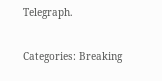Telegraph.

Categories: Breaking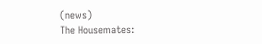(news)
The Housemates: